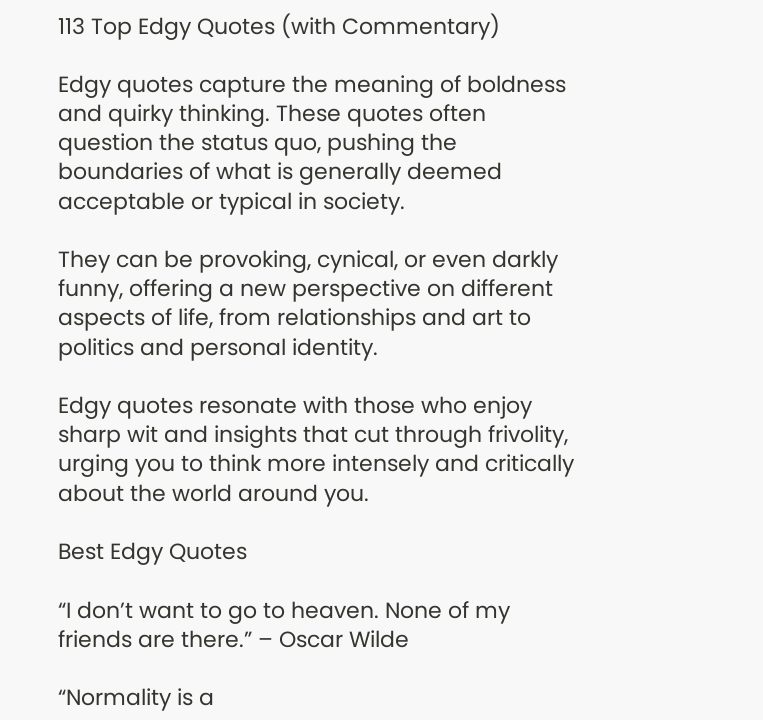113 Top Edgy Quotes (with Commentary)

Edgy quotes capture the meaning of boldness and quirky thinking. These quotes often question the status quo, pushing the boundaries of what is generally deemed acceptable or typical in society.

They can be provoking, cynical, or even darkly funny, offering a new perspective on different aspects of life, from relationships and art to politics and personal identity.

Edgy quotes resonate with those who enjoy sharp wit and insights that cut through frivolity, urging you to think more intensely and critically about the world around you.

Best Edgy Quotes

“I don’t want to go to heaven. None of my friends are there.” – Oscar Wilde

“Normality is a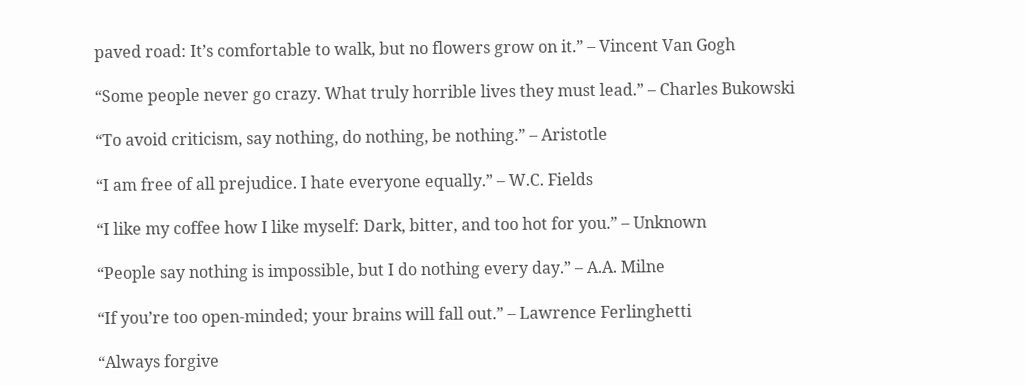paved road: It’s comfortable to walk, but no flowers grow on it.” – Vincent Van Gogh

“Some people never go crazy. What truly horrible lives they must lead.” – Charles Bukowski

“To avoid criticism, say nothing, do nothing, be nothing.” – Aristotle

“I am free of all prejudice. I hate everyone equally.” – W.C. Fields

“I like my coffee how I like myself: Dark, bitter, and too hot for you.” – Unknown

“People say nothing is impossible, but I do nothing every day.” – A.A. Milne

“If you’re too open-minded; your brains will fall out.” – Lawrence Ferlinghetti

“Always forgive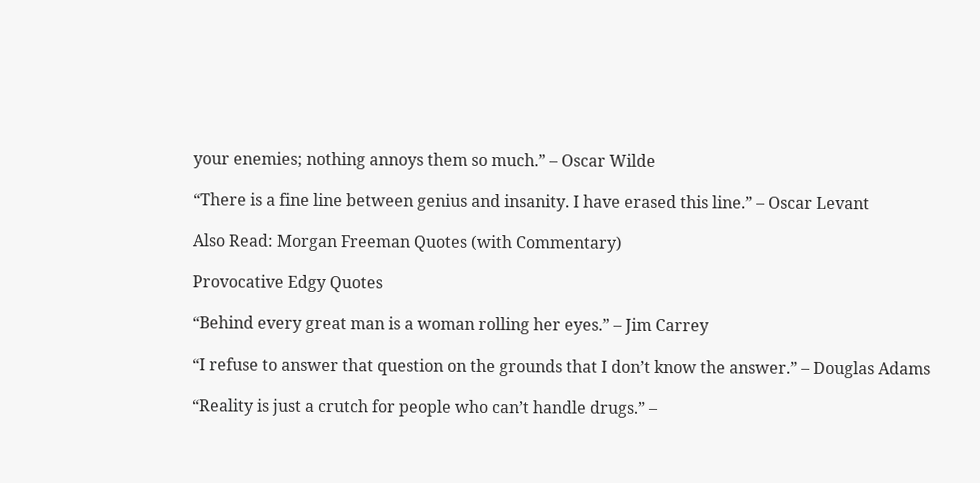your enemies; nothing annoys them so much.” – Oscar Wilde

“There is a fine line between genius and insanity. I have erased this line.” – Oscar Levant

Also Read: Morgan Freeman Quotes (with Commentary)

Provocative Edgy Quotes

“Behind every great man is a woman rolling her eyes.” – Jim Carrey

“I refuse to answer that question on the grounds that I don’t know the answer.” – Douglas Adams

“Reality is just a crutch for people who can’t handle drugs.” –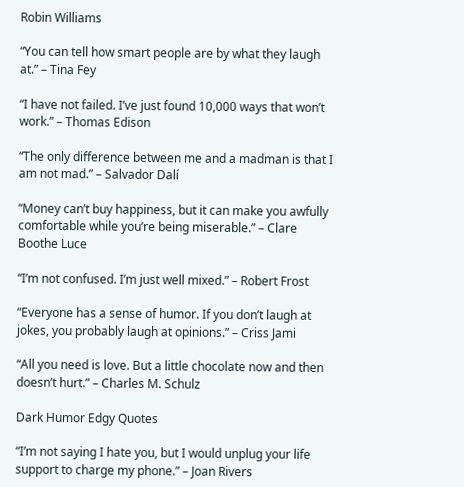Robin Williams

“You can tell how smart people are by what they laugh at.” – Tina Fey

“I have not failed. I’ve just found 10,000 ways that won’t work.” – Thomas Edison

“The only difference between me and a madman is that I am not mad.” – Salvador Dalí

“Money can’t buy happiness, but it can make you awfully comfortable while you’re being miserable.” – Clare Boothe Luce

“I’m not confused. I’m just well mixed.” – Robert Frost

“Everyone has a sense of humor. If you don’t laugh at jokes, you probably laugh at opinions.” – Criss Jami

“All you need is love. But a little chocolate now and then doesn’t hurt.” – Charles M. Schulz

Dark Humor Edgy Quotes

“I’m not saying I hate you, but I would unplug your life support to charge my phone.” – Joan Rivers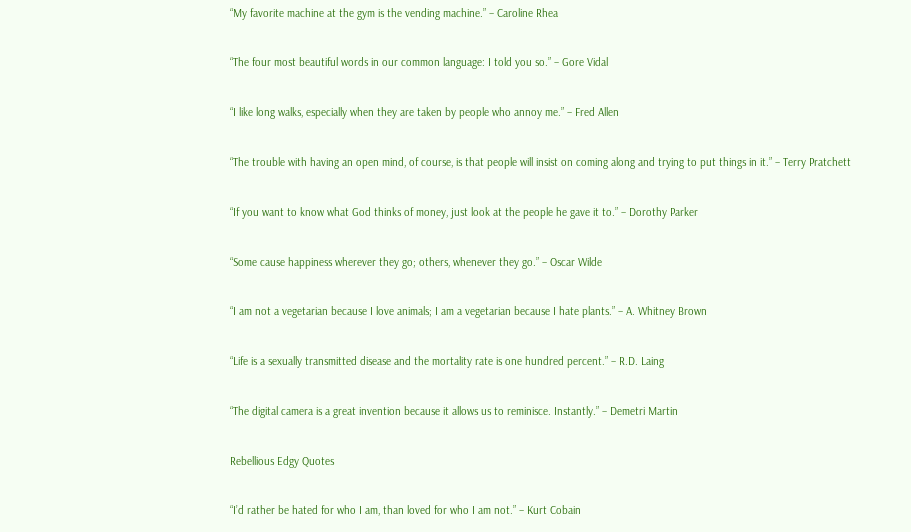“My favorite machine at the gym is the vending machine.” – Caroline Rhea

“The four most beautiful words in our common language: I told you so.” – Gore Vidal

“I like long walks, especially when they are taken by people who annoy me.” – Fred Allen

“The trouble with having an open mind, of course, is that people will insist on coming along and trying to put things in it.” – Terry Pratchett

“If you want to know what God thinks of money, just look at the people he gave it to.” – Dorothy Parker

“Some cause happiness wherever they go; others, whenever they go.” – Oscar Wilde

“I am not a vegetarian because I love animals; I am a vegetarian because I hate plants.” – A. Whitney Brown

“Life is a sexually transmitted disease and the mortality rate is one hundred percent.” – R.D. Laing

“The digital camera is a great invention because it allows us to reminisce. Instantly.” – Demetri Martin

Rebellious Edgy Quotes

“I’d rather be hated for who I am, than loved for who I am not.” – Kurt Cobain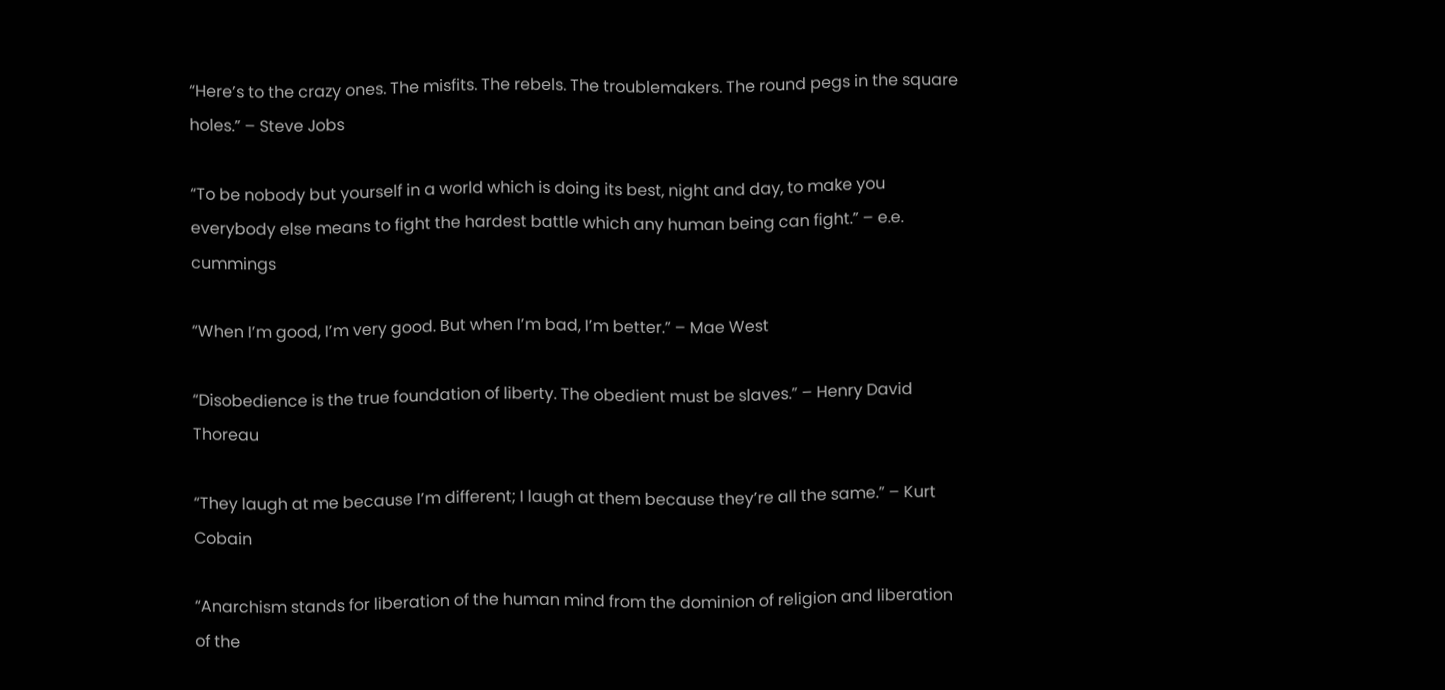“Here’s to the crazy ones. The misfits. The rebels. The troublemakers. The round pegs in the square holes.” – Steve Jobs

“To be nobody but yourself in a world which is doing its best, night and day, to make you everybody else means to fight the hardest battle which any human being can fight.” – e.e. cummings

“When I’m good, I’m very good. But when I’m bad, I’m better.” – Mae West

“Disobedience is the true foundation of liberty. The obedient must be slaves.” – Henry David Thoreau

“They laugh at me because I’m different; I laugh at them because they’re all the same.” – Kurt Cobain

“Anarchism stands for liberation of the human mind from the dominion of religion and liberation of the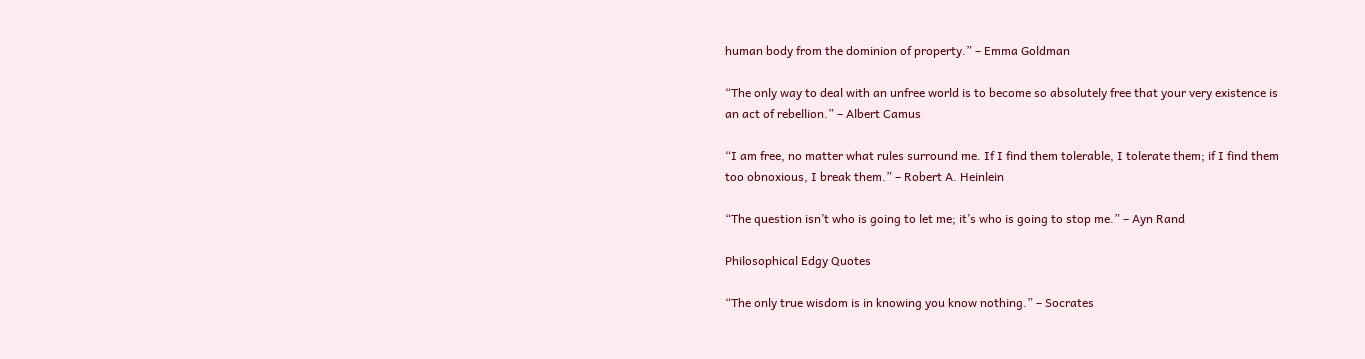human body from the dominion of property.” – Emma Goldman

“The only way to deal with an unfree world is to become so absolutely free that your very existence is an act of rebellion.” – Albert Camus

“I am free, no matter what rules surround me. If I find them tolerable, I tolerate them; if I find them too obnoxious, I break them.” – Robert A. Heinlein

“The question isn’t who is going to let me; it’s who is going to stop me.” – Ayn Rand

Philosophical Edgy Quotes

“The only true wisdom is in knowing you know nothing.” – Socrates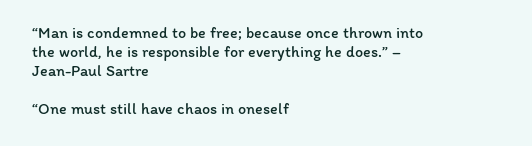“Man is condemned to be free; because once thrown into the world, he is responsible for everything he does.” – Jean-Paul Sartre

“One must still have chaos in oneself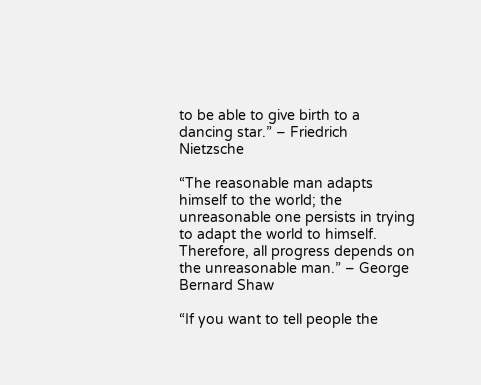to be able to give birth to a dancing star.” – Friedrich Nietzsche

“The reasonable man adapts himself to the world; the unreasonable one persists in trying to adapt the world to himself. Therefore, all progress depends on the unreasonable man.” – George Bernard Shaw

“If you want to tell people the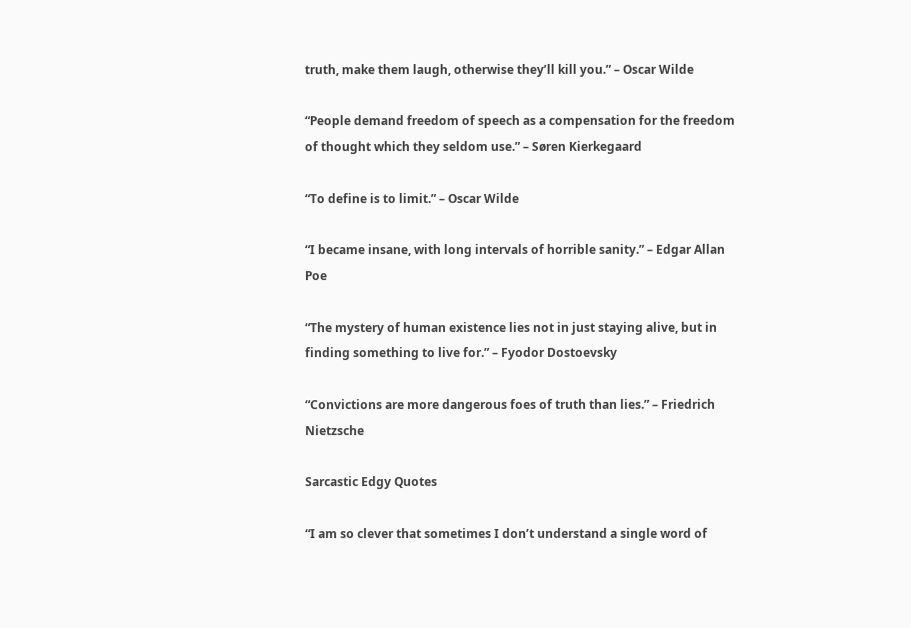truth, make them laugh, otherwise they’ll kill you.” – Oscar Wilde

“People demand freedom of speech as a compensation for the freedom of thought which they seldom use.” – Søren Kierkegaard

“To define is to limit.” – Oscar Wilde

“I became insane, with long intervals of horrible sanity.” – Edgar Allan Poe

“The mystery of human existence lies not in just staying alive, but in finding something to live for.” – Fyodor Dostoevsky

“Convictions are more dangerous foes of truth than lies.” – Friedrich Nietzsche

Sarcastic Edgy Quotes

“I am so clever that sometimes I don’t understand a single word of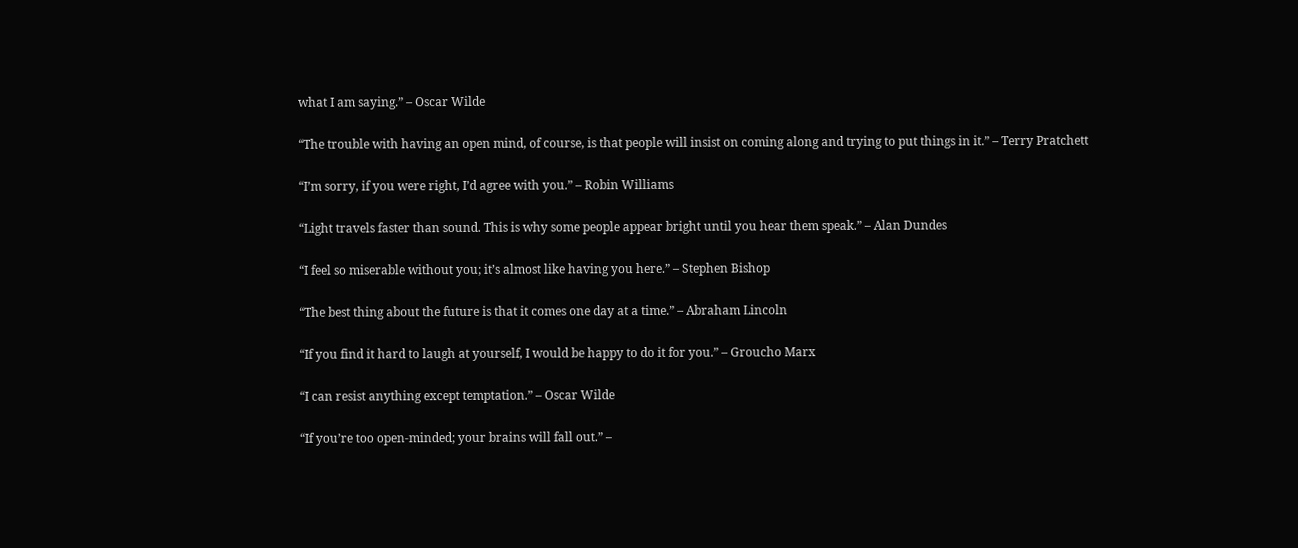what I am saying.” – Oscar Wilde

“The trouble with having an open mind, of course, is that people will insist on coming along and trying to put things in it.” – Terry Pratchett

“I’m sorry, if you were right, I’d agree with you.” – Robin Williams

“Light travels faster than sound. This is why some people appear bright until you hear them speak.” – Alan Dundes

“I feel so miserable without you; it’s almost like having you here.” – Stephen Bishop

“The best thing about the future is that it comes one day at a time.” – Abraham Lincoln

“If you find it hard to laugh at yourself, I would be happy to do it for you.” – Groucho Marx

“I can resist anything except temptation.” – Oscar Wilde

“If you’re too open-minded; your brains will fall out.” –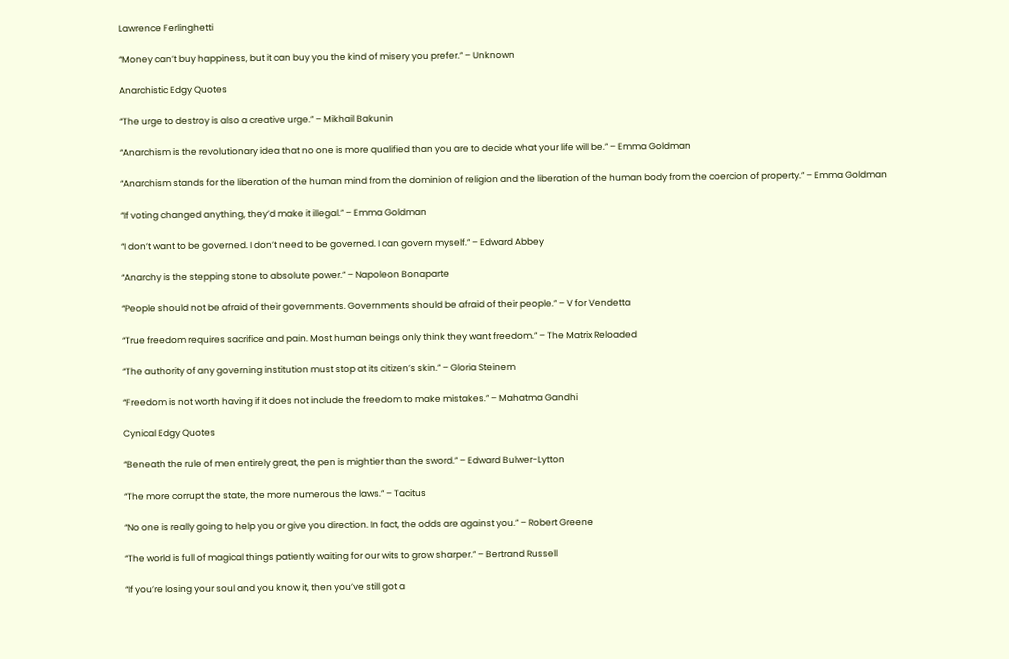Lawrence Ferlinghetti

“Money can’t buy happiness, but it can buy you the kind of misery you prefer.” – Unknown

Anarchistic Edgy Quotes

“The urge to destroy is also a creative urge.” – Mikhail Bakunin

“Anarchism is the revolutionary idea that no one is more qualified than you are to decide what your life will be.” – Emma Goldman

“Anarchism stands for the liberation of the human mind from the dominion of religion and the liberation of the human body from the coercion of property.” – Emma Goldman

“If voting changed anything, they’d make it illegal.” – Emma Goldman

“I don’t want to be governed. I don’t need to be governed. I can govern myself.” – Edward Abbey

“Anarchy is the stepping stone to absolute power.” – Napoleon Bonaparte

“People should not be afraid of their governments. Governments should be afraid of their people.” – V for Vendetta

“True freedom requires sacrifice and pain. Most human beings only think they want freedom.” – The Matrix Reloaded

“The authority of any governing institution must stop at its citizen’s skin.” – Gloria Steinem

“Freedom is not worth having if it does not include the freedom to make mistakes.” – Mahatma Gandhi

Cynical Edgy Quotes

“Beneath the rule of men entirely great, the pen is mightier than the sword.” – Edward Bulwer-Lytton

“The more corrupt the state, the more numerous the laws.” – Tacitus

“No one is really going to help you or give you direction. In fact, the odds are against you.” – Robert Greene

“The world is full of magical things patiently waiting for our wits to grow sharper.” – Bertrand Russell

“If you’re losing your soul and you know it, then you’ve still got a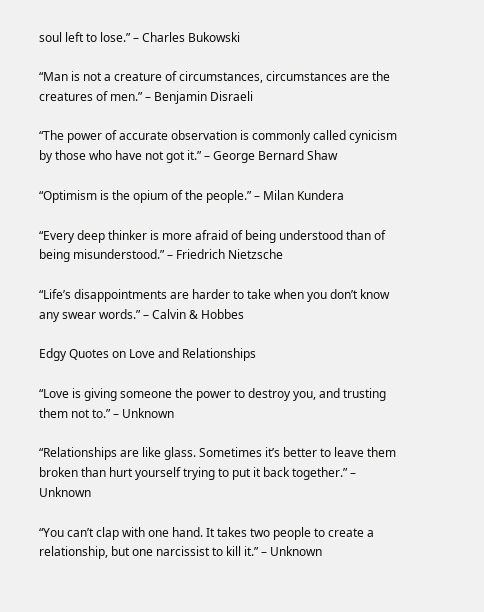soul left to lose.” – Charles Bukowski

“Man is not a creature of circumstances, circumstances are the creatures of men.” – Benjamin Disraeli

“The power of accurate observation is commonly called cynicism by those who have not got it.” – George Bernard Shaw

“Optimism is the opium of the people.” – Milan Kundera

“Every deep thinker is more afraid of being understood than of being misunderstood.” – Friedrich Nietzsche

“Life’s disappointments are harder to take when you don’t know any swear words.” – Calvin & Hobbes

Edgy Quotes on Love and Relationships

“Love is giving someone the power to destroy you, and trusting them not to.” – Unknown

“Relationships are like glass. Sometimes it’s better to leave them broken than hurt yourself trying to put it back together.” – Unknown

“You can’t clap with one hand. It takes two people to create a relationship, but one narcissist to kill it.” – Unknown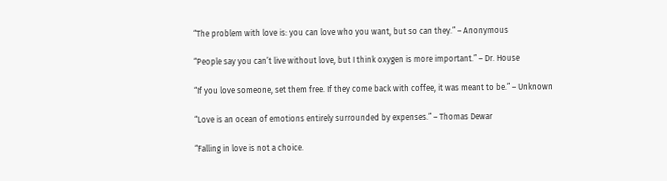“The problem with love is: you can love who you want, but so can they.” – Anonymous

“People say you can’t live without love, but I think oxygen is more important.” – Dr. House

“If you love someone, set them free. If they come back with coffee, it was meant to be.” – Unknown

“Love is an ocean of emotions entirely surrounded by expenses.” – Thomas Dewar

“Falling in love is not a choice.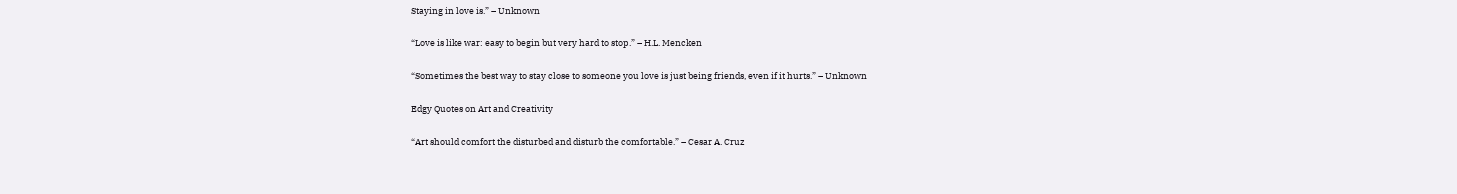Staying in love is.” – Unknown

“Love is like war: easy to begin but very hard to stop.” – H.L. Mencken

“Sometimes the best way to stay close to someone you love is just being friends, even if it hurts.” – Unknown

Edgy Quotes on Art and Creativity

“Art should comfort the disturbed and disturb the comfortable.” – Cesar A. Cruz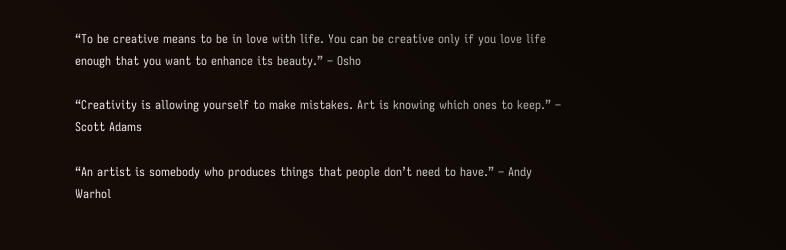“To be creative means to be in love with life. You can be creative only if you love life enough that you want to enhance its beauty.” – Osho

“Creativity is allowing yourself to make mistakes. Art is knowing which ones to keep.” – Scott Adams

“An artist is somebody who produces things that people don’t need to have.” – Andy Warhol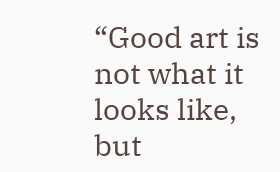“Good art is not what it looks like, but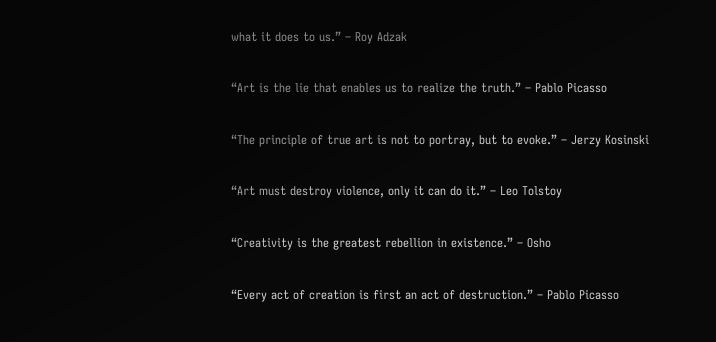what it does to us.” – Roy Adzak

“Art is the lie that enables us to realize the truth.” – Pablo Picasso

“The principle of true art is not to portray, but to evoke.” – Jerzy Kosinski

“Art must destroy violence, only it can do it.” – Leo Tolstoy

“Creativity is the greatest rebellion in existence.” – Osho

“Every act of creation is first an act of destruction.” – Pablo Picasso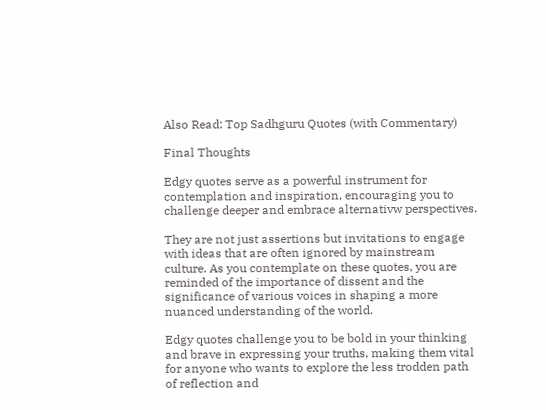Also Read: Top Sadhguru Quotes (with Commentary)

Final Thoughts

Edgy quotes serve as a powerful instrument for contemplation and inspiration, encouraging you to challenge deeper and embrace alternativw perspectives.

They are not just assertions but invitations to engage with ideas that are often ignored by mainstream culture. As you contemplate on these quotes, you are reminded of the importance of dissent and the significance of various voices in shaping a more nuanced understanding of the world.

Edgy quotes challenge you to be bold in your thinking and brave in expressing your truths, making them vital for anyone who wants to explore the less trodden path of reflection and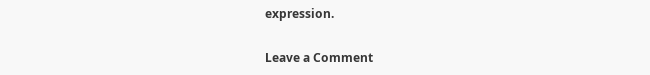expression.

Leave a Comment